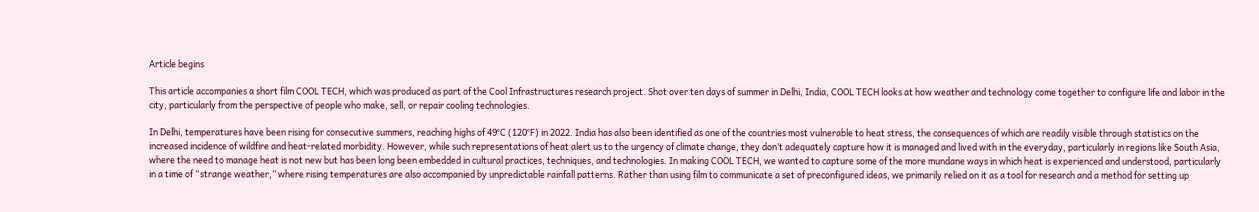Article begins

This article accompanies a short film COOL TECH, which was produced as part of the Cool Infrastructures research project. Shot over ten days of summer in Delhi, India, COOL TECH looks at how weather and technology come together to configure life and labor in the city, particularly from the perspective of people who make, sell, or repair cooling technologies.

In Delhi, temperatures have been rising for consecutive summers, reaching highs of 49°C (120°F) in 2022. India has also been identified as one of the countries most vulnerable to heat stress, the consequences of which are readily visible through statistics on the increased incidence of wildfire and heat-related morbidity. However, while such representations of heat alert us to the urgency of climate change, they don’t adequately capture how it is managed and lived with in the everyday, particularly in regions like South Asia, where the need to manage heat is not new but has been long been embedded in cultural practices, techniques, and technologies. In making COOL TECH, we wanted to capture some of the more mundane ways in which heat is experienced and understood, particularly in a time of “strange weather,” where rising temperatures are also accompanied by unpredictable rainfall patterns. Rather than using film to communicate a set of preconfigured ideas, we primarily relied on it as a tool for research and a method for setting up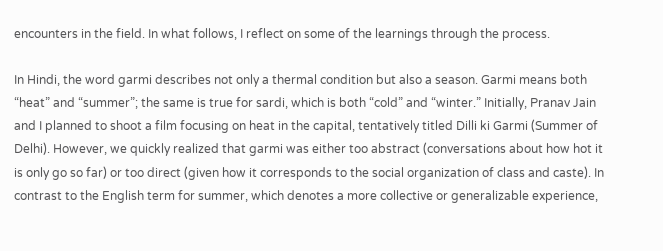encounters in the field. In what follows, I reflect on some of the learnings through the process.

In Hindi, the word garmi describes not only a thermal condition but also a season. Garmi means both “heat” and “summer”; the same is true for sardi, which is both “cold” and “winter.” Initially, Pranav Jain and I planned to shoot a film focusing on heat in the capital, tentatively titled Dilli ki Garmi (Summer of Delhi). However, we quickly realized that garmi was either too abstract (conversations about how hot it is only go so far) or too direct (given how it corresponds to the social organization of class and caste). In contrast to the English term for summer, which denotes a more collective or generalizable experience,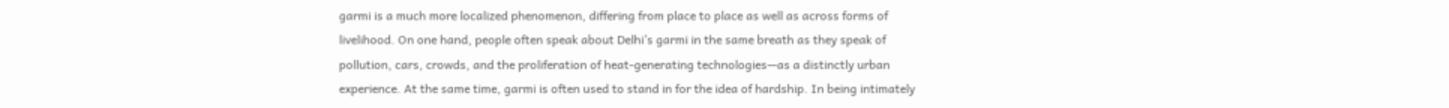garmi is a much more localized phenomenon, differing from place to place as well as across forms of livelihood. On one hand, people often speak about Delhi’s garmi in the same breath as they speak of pollution, cars, crowds, and the proliferation of heat-generating technologies—as a distinctly urban experience. At the same time, garmi is often used to stand in for the idea of hardship. In being intimately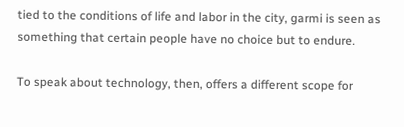tied to the conditions of life and labor in the city, garmi is seen as something that certain people have no choice but to endure.

To speak about technology, then, offers a different scope for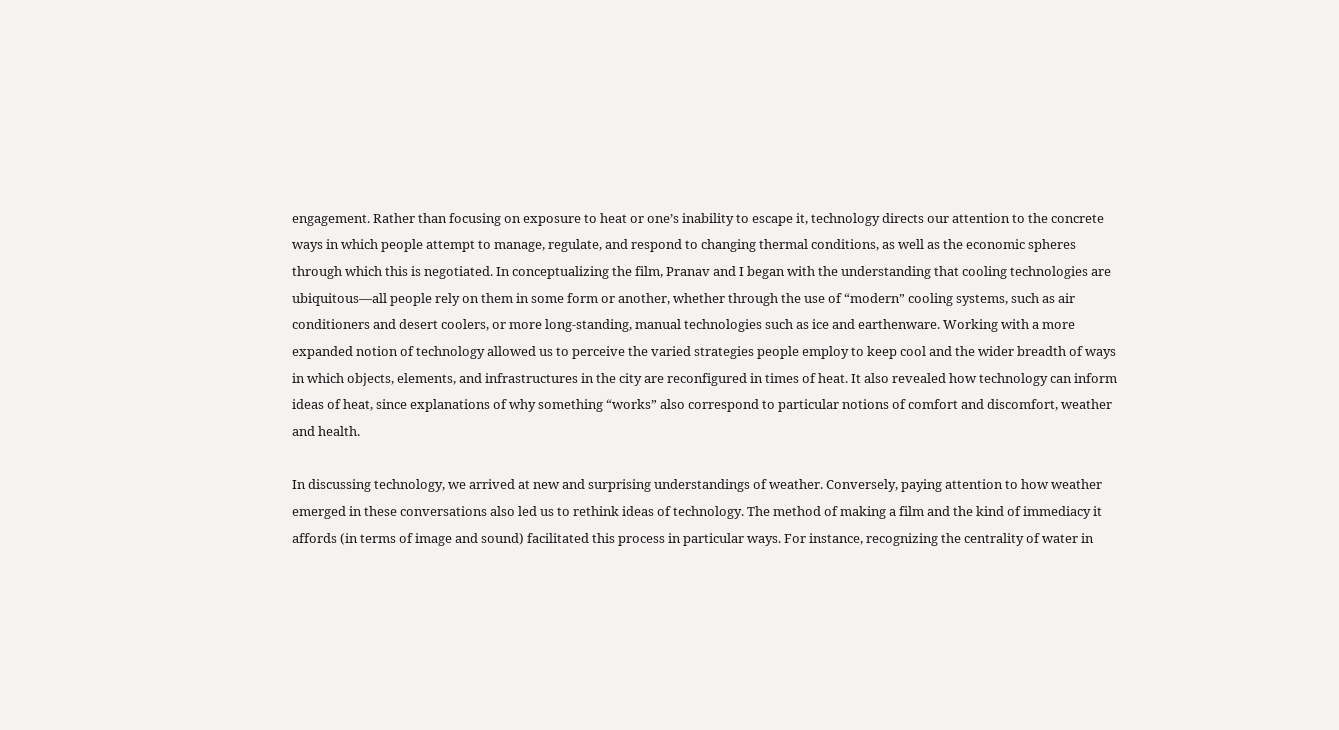engagement. Rather than focusing on exposure to heat or one’s inability to escape it, technology directs our attention to the concrete ways in which people attempt to manage, regulate, and respond to changing thermal conditions, as well as the economic spheres through which this is negotiated. In conceptualizing the film, Pranav and I began with the understanding that cooling technologies are ubiquitous—all people rely on them in some form or another, whether through the use of “modern” cooling systems, such as air conditioners and desert coolers, or more long-standing, manual technologies such as ice and earthenware. Working with a more expanded notion of technology allowed us to perceive the varied strategies people employ to keep cool and the wider breadth of ways in which objects, elements, and infrastructures in the city are reconfigured in times of heat. It also revealed how technology can inform ideas of heat, since explanations of why something “works” also correspond to particular notions of comfort and discomfort, weather and health.

In discussing technology, we arrived at new and surprising understandings of weather. Conversely, paying attention to how weather emerged in these conversations also led us to rethink ideas of technology. The method of making a film and the kind of immediacy it affords (in terms of image and sound) facilitated this process in particular ways. For instance, recognizing the centrality of water in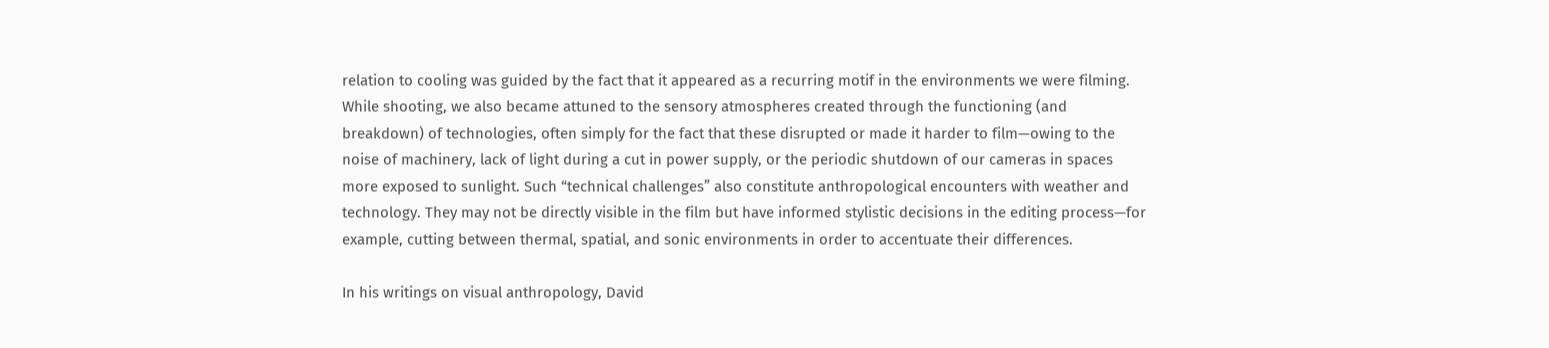relation to cooling was guided by the fact that it appeared as a recurring motif in the environments we were filming. While shooting, we also became attuned to the sensory atmospheres created through the functioning (and breakdown) of technologies, often simply for the fact that these disrupted or made it harder to film—owing to the noise of machinery, lack of light during a cut in power supply, or the periodic shutdown of our cameras in spaces more exposed to sunlight. Such “technical challenges” also constitute anthropological encounters with weather and technology. They may not be directly visible in the film but have informed stylistic decisions in the editing process—for example, cutting between thermal, spatial, and sonic environments in order to accentuate their differences.

In his writings on visual anthropology, David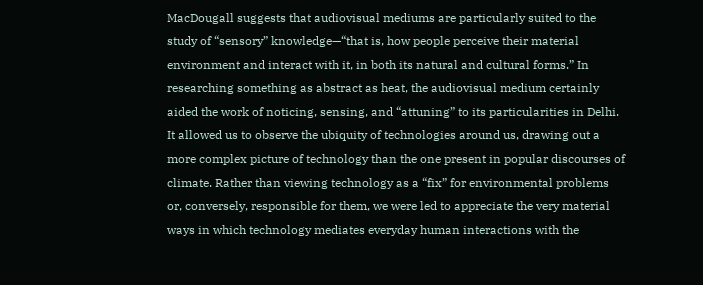MacDougall suggests that audiovisual mediums are particularly suited to the study of “sensory” knowledge—“that is, how people perceive their material environment and interact with it, in both its natural and cultural forms.” In researching something as abstract as heat, the audiovisual medium certainly aided the work of noticing, sensing, and “attuning” to its particularities in Delhi. It allowed us to observe the ubiquity of technologies around us, drawing out a more complex picture of technology than the one present in popular discourses of climate. Rather than viewing technology as a “fix” for environmental problems or, conversely, responsible for them, we were led to appreciate the very material ways in which technology mediates everyday human interactions with the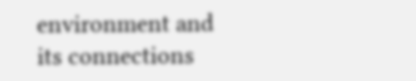environment and its connections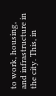to work, housing, and infrastructure in the city. This, in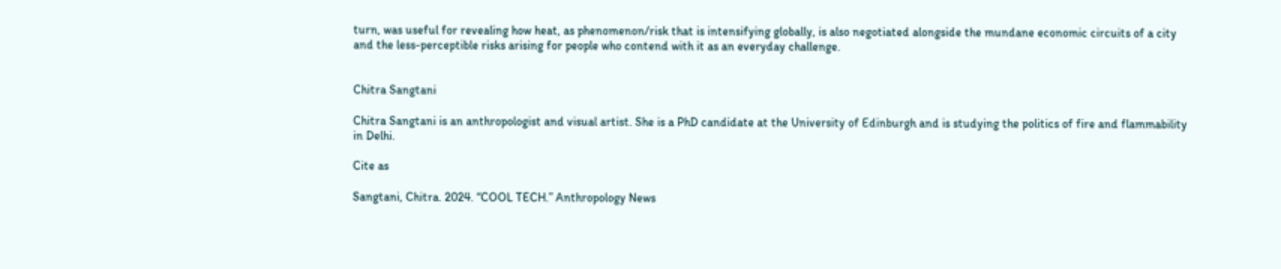turn, was useful for revealing how heat, as phenomenon/risk that is intensifying globally, is also negotiated alongside the mundane economic circuits of a city and the less-perceptible risks arising for people who contend with it as an everyday challenge.


Chitra Sangtani

Chitra Sangtani is an anthropologist and visual artist. She is a PhD candidate at the University of Edinburgh and is studying the politics of fire and flammability in Delhi.

Cite as

Sangtani, Chitra. 2024. “COOL TECH.” Anthropology News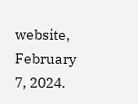website, February 7, 2024.